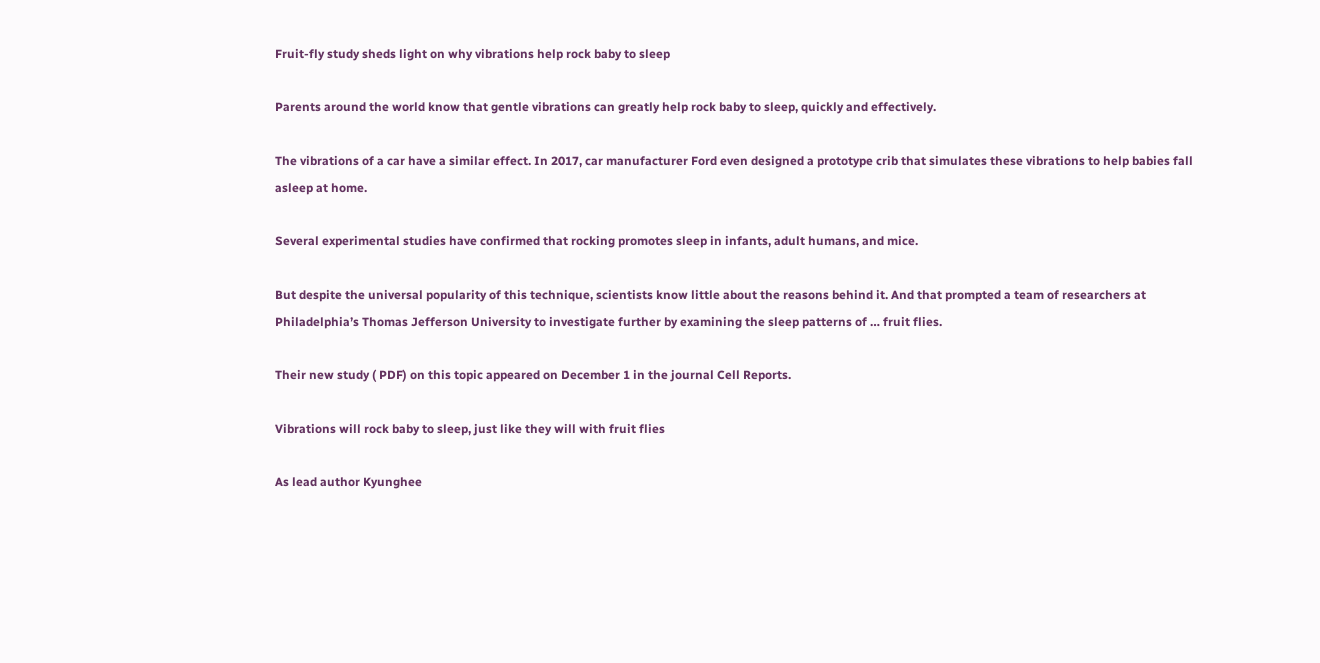Fruit-fly study sheds light on why vibrations help rock baby to sleep

Parents around the world know that gentle vibrations can greatly help rock baby to sleep, quickly and effectively.

The vibrations of a car have a similar effect. In 2017, car manufacturer Ford even designed a prototype crib that simulates these vibrations to help babies fall asleep at home.

Several experimental studies have confirmed that rocking promotes sleep in infants, adult humans, and mice.

But despite the universal popularity of this technique, scientists know little about the reasons behind it. And that prompted a team of researchers at Philadelphia’s Thomas Jefferson University to investigate further by examining the sleep patterns of … fruit flies.

Their new study ( PDF) on this topic appeared on December 1 in the journal Cell Reports.

Vibrations will rock baby to sleep, just like they will with fruit flies

As lead author Kyunghee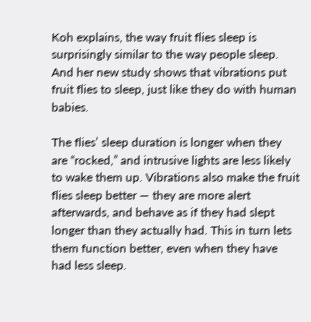Koh explains, the way fruit flies sleep is surprisingly similar to the way people sleep. And her new study shows that vibrations put fruit flies to sleep, just like they do with human babies.

The flies’ sleep duration is longer when they are “rocked,” and intrusive lights are less likely to wake them up. Vibrations also make the fruit flies sleep better — they are more alert afterwards, and behave as if they had slept longer than they actually had. This in turn lets them function better, even when they have had less sleep.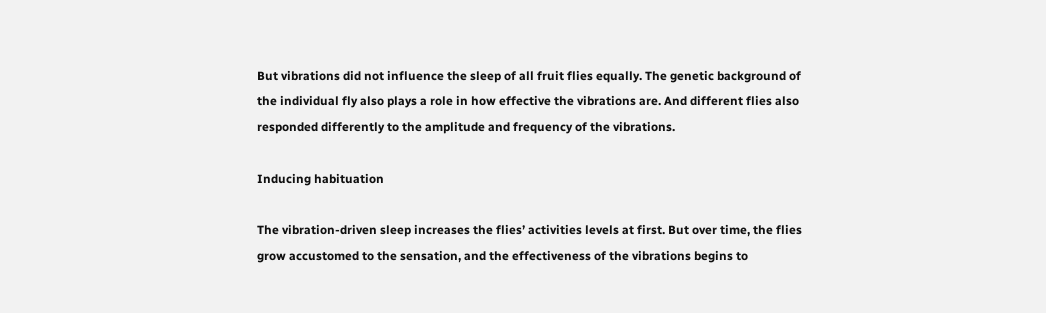But vibrations did not influence the sleep of all fruit flies equally. The genetic background of the individual fly also plays a role in how effective the vibrations are. And different flies also responded differently to the amplitude and frequency of the vibrations.

Inducing habituation

The vibration-driven sleep increases the flies’ activities levels at first. But over time, the flies grow accustomed to the sensation, and the effectiveness of the vibrations begins to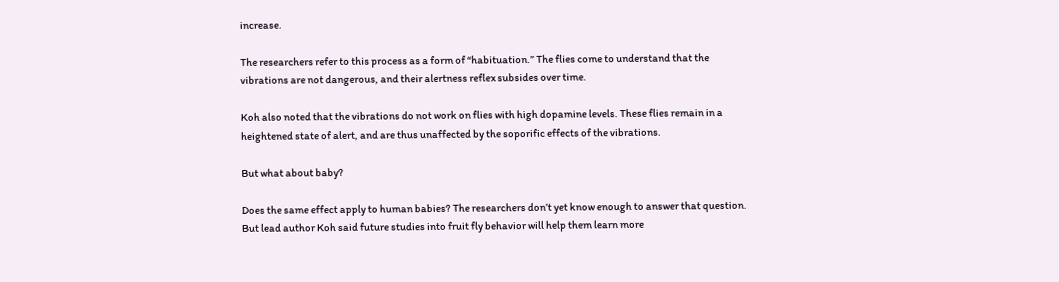increase.

The researchers refer to this process as a form of “habituation.” The flies come to understand that the vibrations are not dangerous, and their alertness reflex subsides over time.

Koh also noted that the vibrations do not work on flies with high dopamine levels. These flies remain in a heightened state of alert, and are thus unaffected by the soporific effects of the vibrations.

But what about baby?

Does the same effect apply to human babies? The researchers don’t yet know enough to answer that question. But lead author Koh said future studies into fruit fly behavior will help them learn more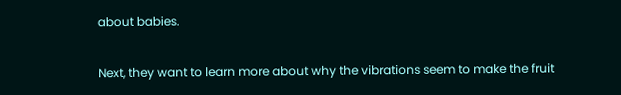about babies.

Next, they want to learn more about why the vibrations seem to make the fruit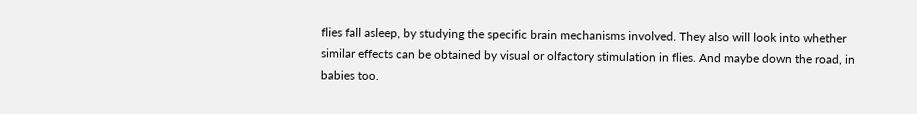flies fall asleep, by studying the specific brain mechanisms involved. They also will look into whether similar effects can be obtained by visual or olfactory stimulation in flies. And maybe down the road, in babies too.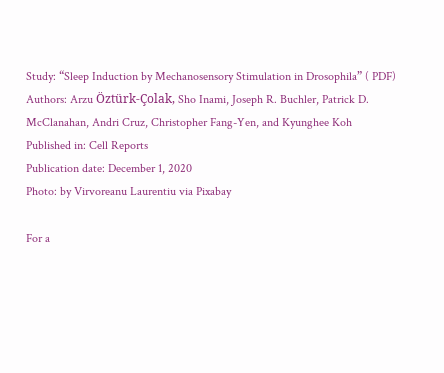Study: “Sleep Induction by Mechanosensory Stimulation in Drosophila” ( PDF)
Authors: Arzu Öztürk-Çolak, Sho Inami, Joseph R. Buchler, Patrick D. McClanahan, Andri Cruz, Christopher Fang-Yen, and Kyunghee Koh
Published in: Cell Reports
Publication date: December 1, 2020
Photo: by Virvoreanu Laurentiu via Pixabay

For a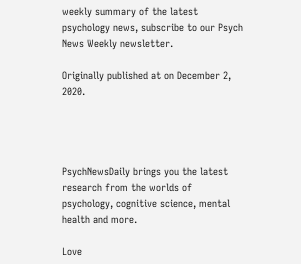weekly summary of the latest psychology news, subscribe to our Psych News Weekly newsletter.

Originally published at on December 2, 2020.




PsychNewsDaily brings you the latest research from the worlds of psychology, cognitive science, mental health and more.

Love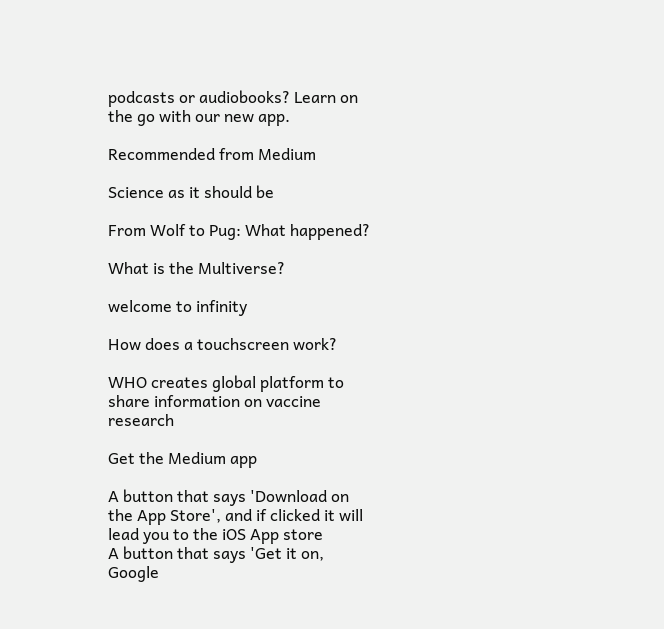podcasts or audiobooks? Learn on the go with our new app.

Recommended from Medium

Science as it should be

From Wolf to Pug: What happened?

What is the Multiverse?

welcome to infinity

How does a touchscreen work?

WHO creates global platform to share information on vaccine research

Get the Medium app

A button that says 'Download on the App Store', and if clicked it will lead you to the iOS App store
A button that says 'Get it on, Google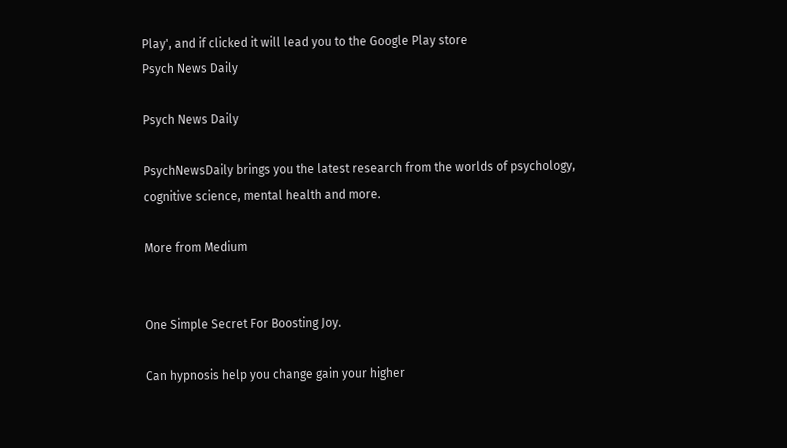Play', and if clicked it will lead you to the Google Play store
Psych News Daily

Psych News Daily

PsychNewsDaily brings you the latest research from the worlds of psychology, cognitive science, mental health and more.

More from Medium


One Simple Secret For Boosting Joy.

Can hypnosis help you change gain your higher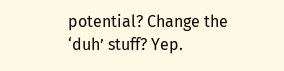potential? Change the ‘duh’ stuff? Yep.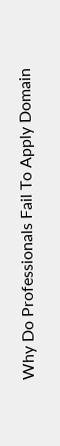Why Do Professionals Fail To Apply Domain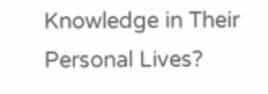Knowledge in Their Personal Lives?